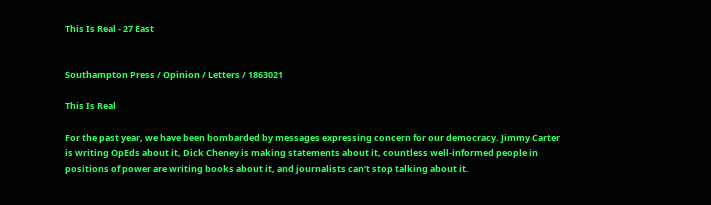This Is Real - 27 East


Southampton Press / Opinion / Letters / 1863021

This Is Real

For the past year, we have been bombarded by messages expressing concern for our democracy. Jimmy Carter is writing OpEds about it, Dick Cheney is making statements about it, countless well-informed people in positions of power are writing books about it, and journalists can’t stop talking about it.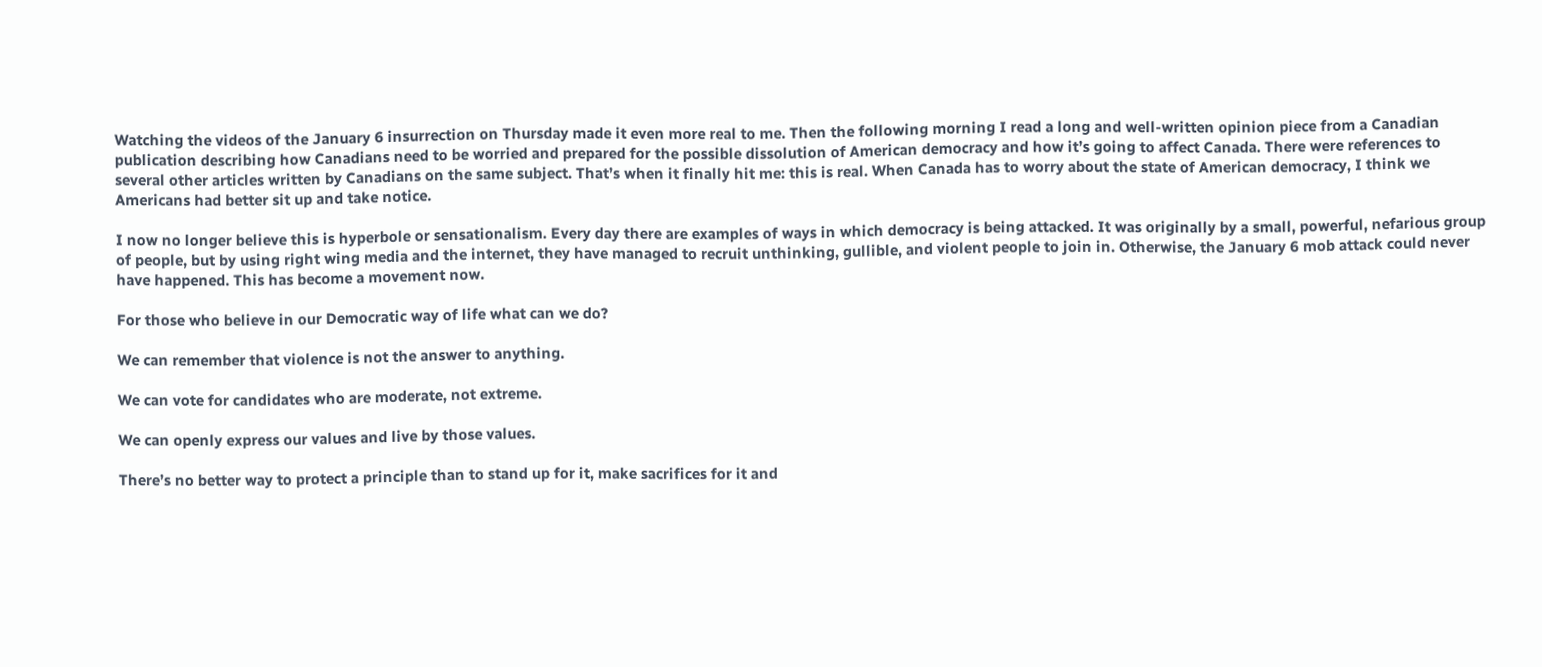Watching the videos of the January 6 insurrection on Thursday made it even more real to me. Then the following morning I read a long and well-written opinion piece from a Canadian publication describing how Canadians need to be worried and prepared for the possible dissolution of American democracy and how it’s going to affect Canada. There were references to several other articles written by Canadians on the same subject. That’s when it finally hit me: this is real. When Canada has to worry about the state of American democracy, I think we Americans had better sit up and take notice.

I now no longer believe this is hyperbole or sensationalism. Every day there are examples of ways in which democracy is being attacked. It was originally by a small, powerful, nefarious group of people, but by using right wing media and the internet, they have managed to recruit unthinking, gullible, and violent people to join in. Otherwise, the January 6 mob attack could never have happened. This has become a movement now.

For those who believe in our Democratic way of life what can we do?

We can remember that violence is not the answer to anything.

We can vote for candidates who are moderate, not extreme.

We can openly express our values and live by those values.

There’s no better way to protect a principle than to stand up for it, make sacrifices for it and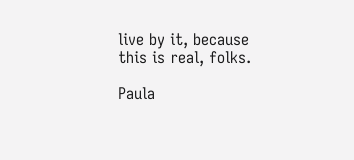live by it, because this is real, folks.

Paula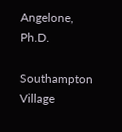Angelone, Ph.D.

Southampton Village